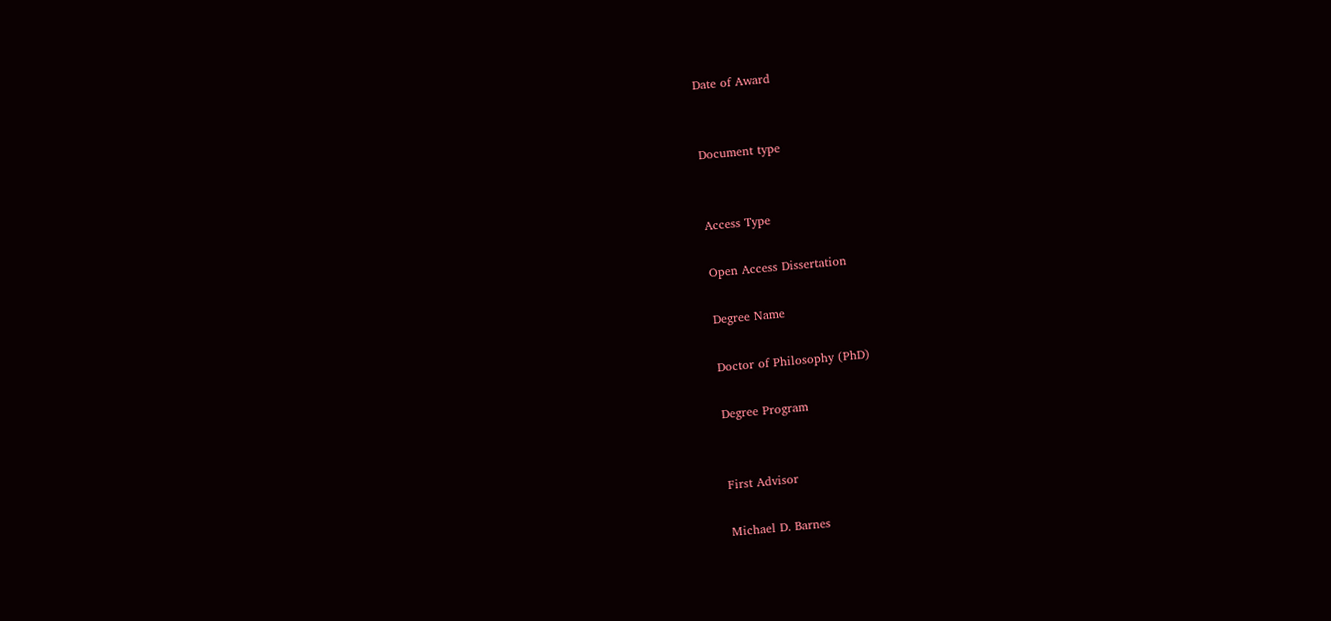Date of Award


Document type


Access Type

Open Access Dissertation

Degree Name

Doctor of Philosophy (PhD)

Degree Program


First Advisor

Michael D. Barnes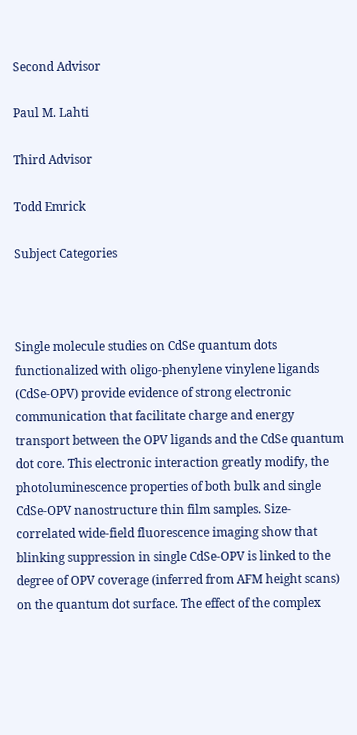Second Advisor

Paul M. Lahti

Third Advisor

Todd Emrick

Subject Categories



Single molecule studies on CdSe quantum dots functionalized with oligo-phenylene vinylene ligands (CdSe-OPV) provide evidence of strong electronic communication that facilitate charge and energy transport between the OPV ligands and the CdSe quantum dot core. This electronic interaction greatly modify, the photoluminescence properties of both bulk and single CdSe-OPV nanostructure thin film samples. Size-correlated wide-field fluorescence imaging show that blinking suppression in single CdSe-OPV is linked to the degree of OPV coverage (inferred from AFM height scans) on the quantum dot surface. The effect of the complex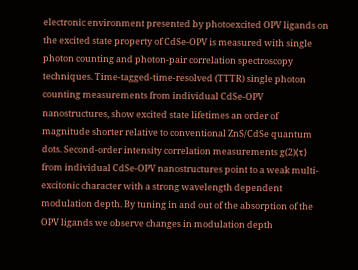electronic environment presented by photoexcited OPV ligands on the excited state property of CdSe-OPV is measured with single photon counting and photon-pair correlation spectroscopy techniques. Time-tagged-time-resolved (TTTR) single photon counting measurements from individual CdSe-OPV nanostructures, show excited state lifetimes an order of magnitude shorter relative to conventional ZnS/CdSe quantum dots. Second-order intensity correlation measurements g(2)(τ) from individual CdSe-OPV nanostructures point to a weak multi-excitonic character with a strong wavelength dependent modulation depth. By tuning in and out of the absorption of the OPV ligands we observe changes in modulation depth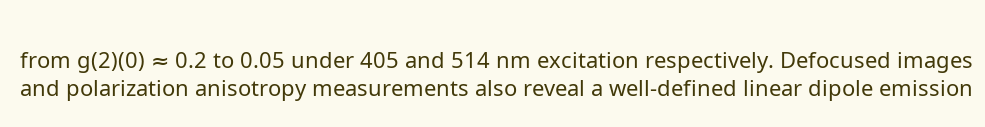from g(2)(0) ≈ 0.2 to 0.05 under 405 and 514 nm excitation respectively. Defocused images and polarization anisotropy measurements also reveal a well-defined linear dipole emission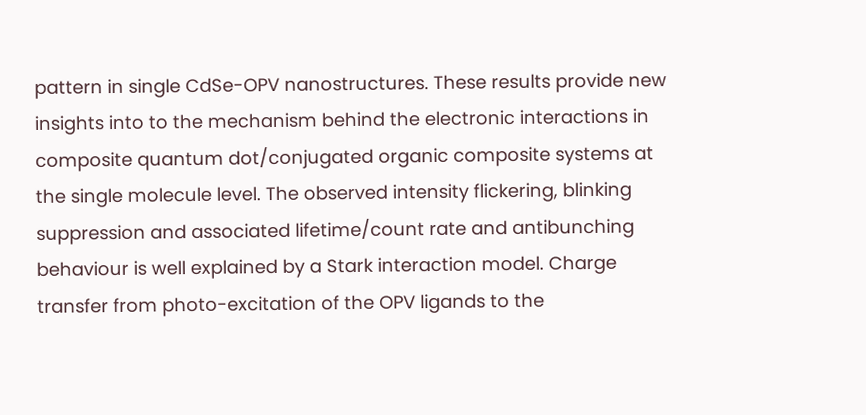pattern in single CdSe-OPV nanostructures. These results provide new insights into to the mechanism behind the electronic interactions in composite quantum dot/conjugated organic composite systems at the single molecule level. The observed intensity flickering, blinking suppression and associated lifetime/count rate and antibunching behaviour is well explained by a Stark interaction model. Charge transfer from photo-excitation of the OPV ligands to the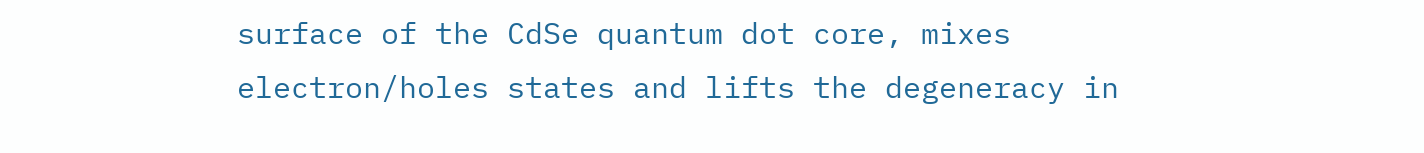surface of the CdSe quantum dot core, mixes electron/holes states and lifts the degeneracy in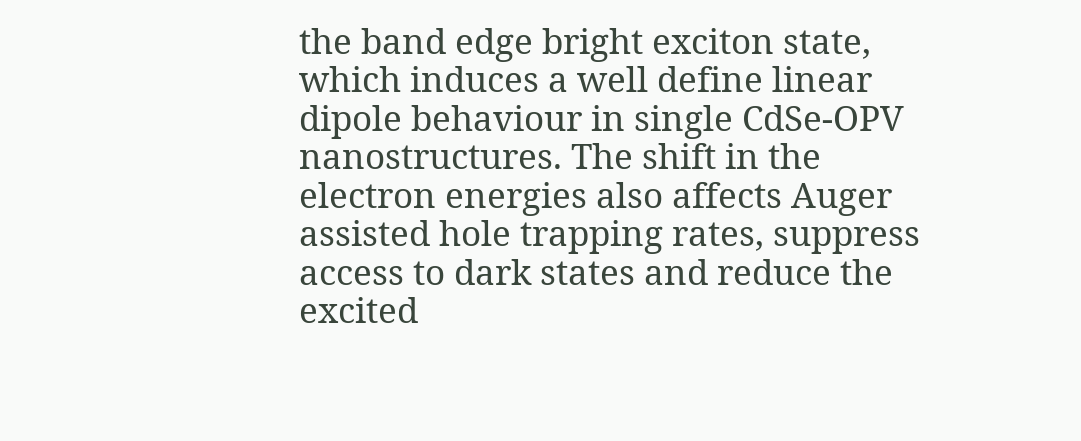the band edge bright exciton state, which induces a well define linear dipole behaviour in single CdSe-OPV nanostructures. The shift in the electron energies also affects Auger assisted hole trapping rates, suppress access to dark states and reduce the excited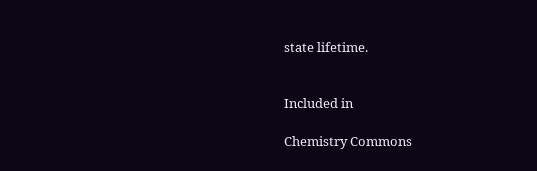state lifetime.


Included in

Chemistry Commons